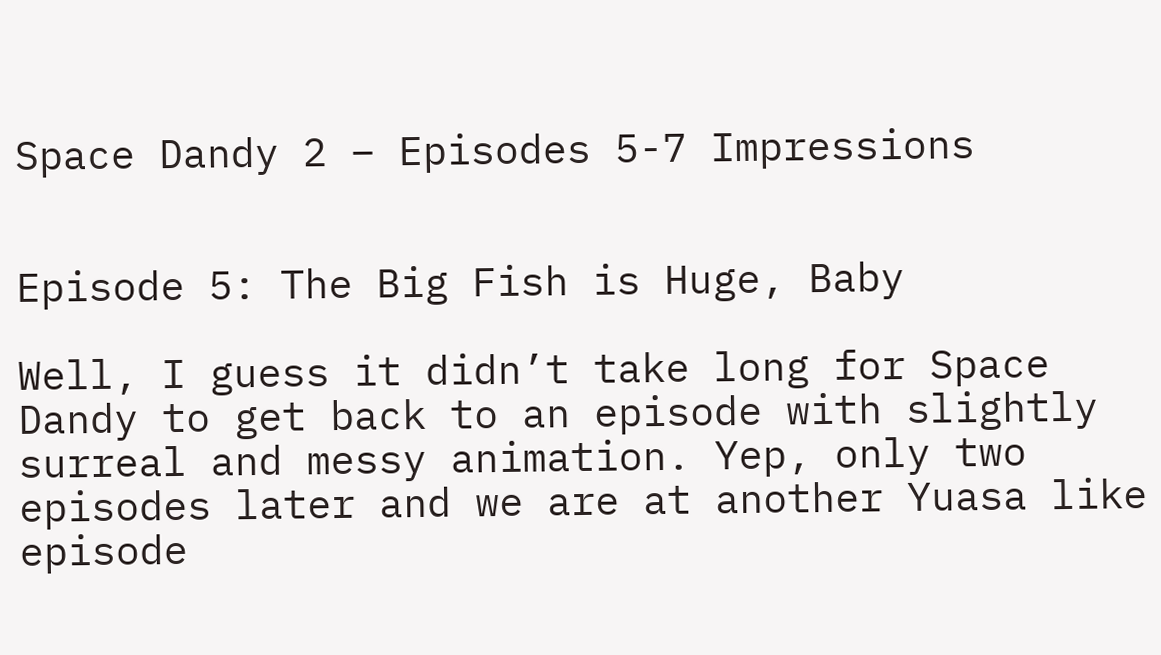Space Dandy 2 – Episodes 5-7 Impressions


Episode 5: The Big Fish is Huge, Baby

Well, I guess it didn’t take long for Space Dandy to get back to an episode with slightly surreal and messy animation. Yep, only two episodes later and we are at another Yuasa like episode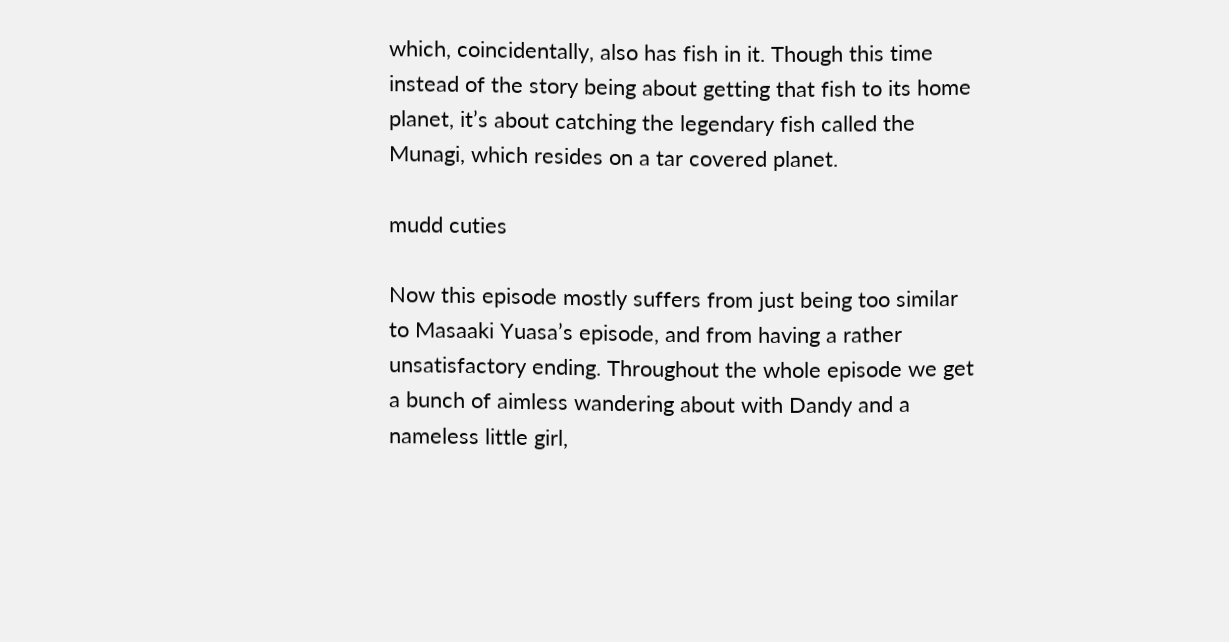which, coincidentally, also has fish in it. Though this time instead of the story being about getting that fish to its home planet, it’s about catching the legendary fish called the Munagi, which resides on a tar covered planet.

mudd cuties

Now this episode mostly suffers from just being too similar to Masaaki Yuasa’s episode, and from having a rather unsatisfactory ending. Throughout the whole episode we get a bunch of aimless wandering about with Dandy and a nameless little girl,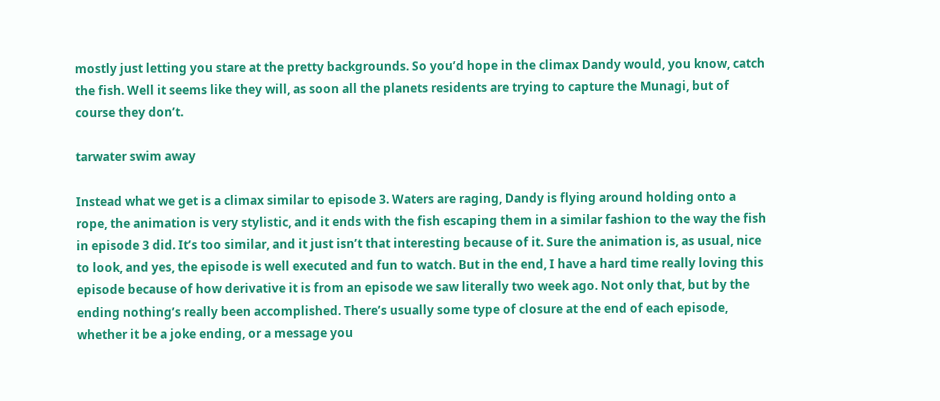mostly just letting you stare at the pretty backgrounds. So you’d hope in the climax Dandy would, you know, catch the fish. Well it seems like they will, as soon all the planets residents are trying to capture the Munagi, but of course they don’t.

tarwater swim away

Instead what we get is a climax similar to episode 3. Waters are raging, Dandy is flying around holding onto a rope, the animation is very stylistic, and it ends with the fish escaping them in a similar fashion to the way the fish in episode 3 did. It’s too similar, and it just isn’t that interesting because of it. Sure the animation is, as usual, nice to look, and yes, the episode is well executed and fun to watch. But in the end, I have a hard time really loving this episode because of how derivative it is from an episode we saw literally two week ago. Not only that, but by the ending nothing’s really been accomplished. There’s usually some type of closure at the end of each episode, whether it be a joke ending, or a message you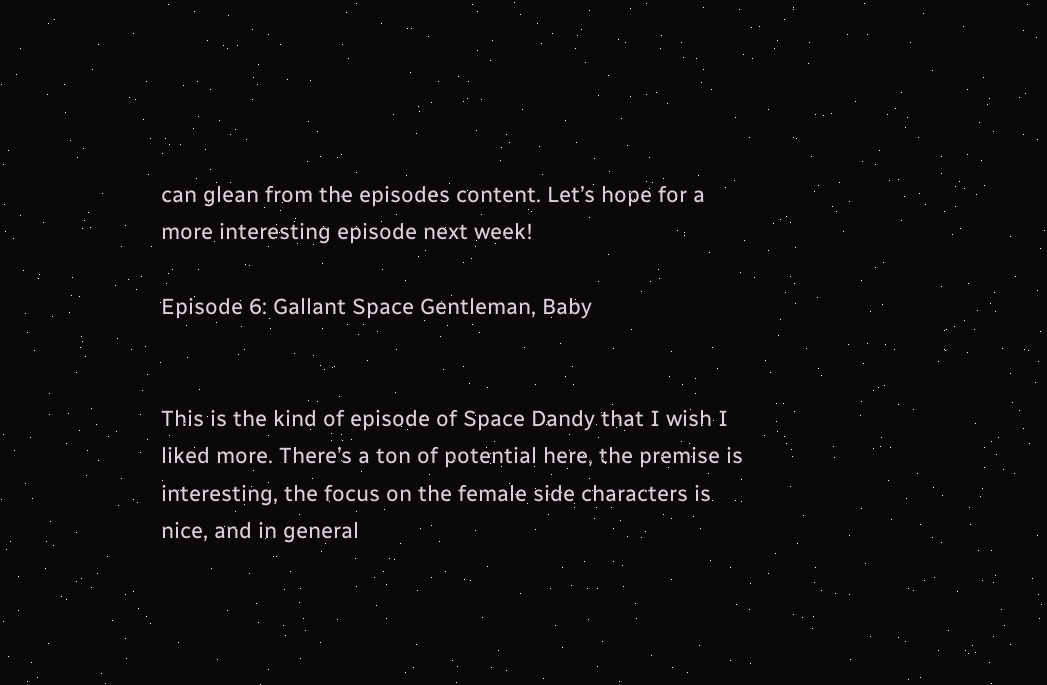can glean from the episodes content. Let’s hope for a more interesting episode next week!

Episode 6: Gallant Space Gentleman, Baby


This is the kind of episode of Space Dandy that I wish I liked more. There’s a ton of potential here, the premise is interesting, the focus on the female side characters is nice, and in general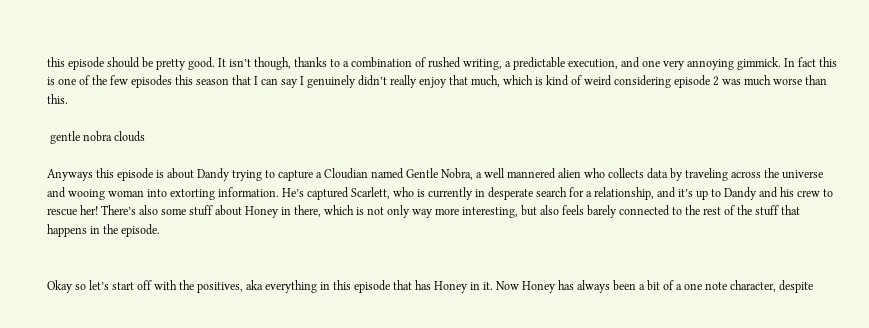this episode should be pretty good. It isn’t though, thanks to a combination of rushed writing, a predictable execution, and one very annoying gimmick. In fact this is one of the few episodes this season that I can say I genuinely didn’t really enjoy that much, which is kind of weird considering episode 2 was much worse than this.

 gentle nobra clouds

Anyways this episode is about Dandy trying to capture a Cloudian named Gentle Nobra, a well mannered alien who collects data by traveling across the universe and wooing woman into extorting information. He’s captured Scarlett, who is currently in desperate search for a relationship, and it’s up to Dandy and his crew to rescue her! There’s also some stuff about Honey in there, which is not only way more interesting, but also feels barely connected to the rest of the stuff that happens in the episode.


Okay so let’s start off with the positives, aka everything in this episode that has Honey in it. Now Honey has always been a bit of a one note character, despite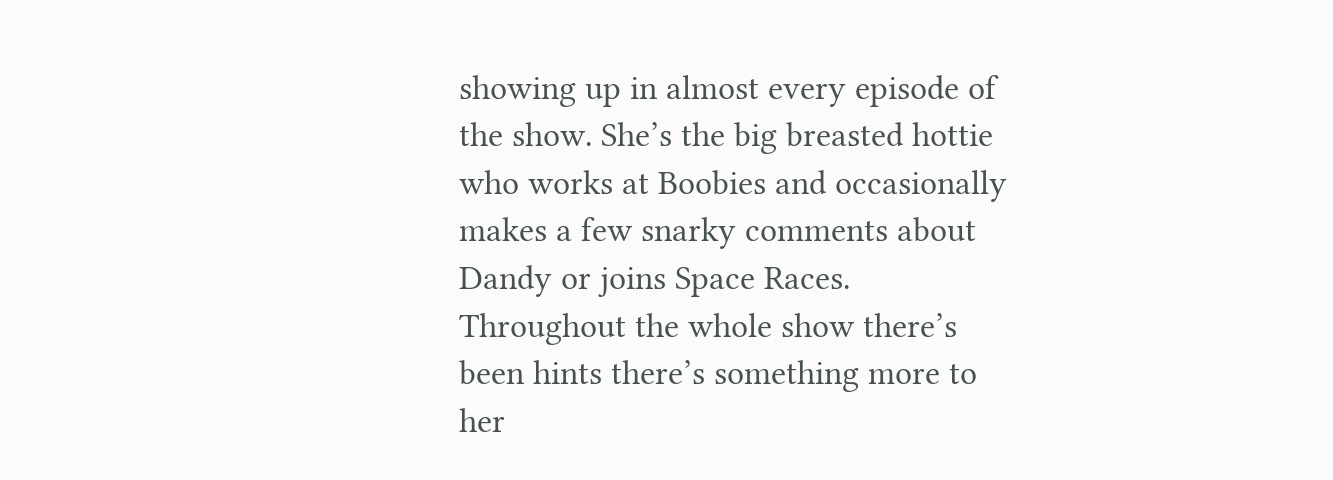showing up in almost every episode of the show. She’s the big breasted hottie who works at Boobies and occasionally makes a few snarky comments about Dandy or joins Space Races. Throughout the whole show there’s been hints there’s something more to her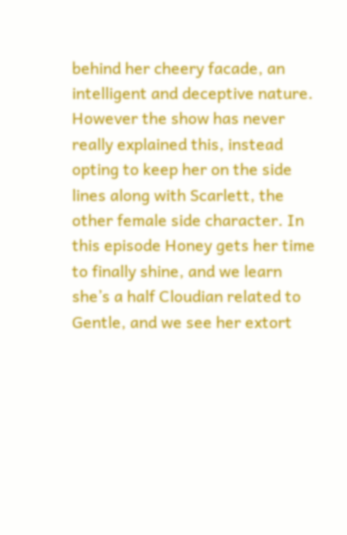behind her cheery facade, an intelligent and deceptive nature. However the show has never really explained this, instead opting to keep her on the side lines along with Scarlett, the other female side character. In this episode Honey gets her time to finally shine, and we learn she’s a half Cloudian related to Gentle, and we see her extort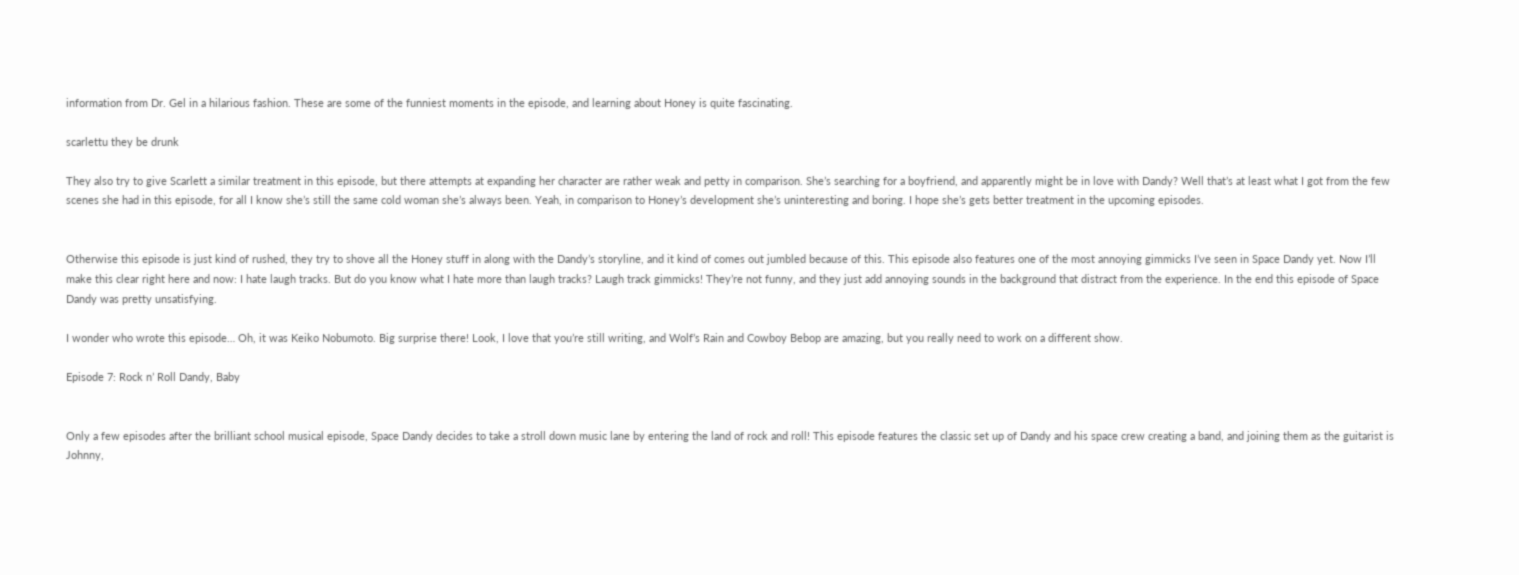information from Dr. Gel in a hilarious fashion. These are some of the funniest moments in the episode, and learning about Honey is quite fascinating.

scarlettu they be drunk

They also try to give Scarlett a similar treatment in this episode, but there attempts at expanding her character are rather weak and petty in comparison. She’s searching for a boyfriend, and apparently might be in love with Dandy? Well that’s at least what I got from the few scenes she had in this episode, for all I know she’s still the same cold woman she’s always been. Yeah, in comparison to Honey’s development she’s uninteresting and boring. I hope she’s gets better treatment in the upcoming episodes.


Otherwise this episode is just kind of rushed, they try to shove all the Honey stuff in along with the Dandy’s storyline, and it kind of comes out jumbled because of this. This episode also features one of the most annoying gimmicks I’ve seen in Space Dandy yet. Now I’ll make this clear right here and now: I hate laugh tracks. But do you know what I hate more than laugh tracks? Laugh track gimmicks! They’re not funny, and they just add annoying sounds in the background that distract from the experience. In the end this episode of Space Dandy was pretty unsatisfying.

I wonder who wrote this episode… Oh, it was Keiko Nobumoto. Big surprise there! Look, I love that you’re still writing, and Wolf’s Rain and Cowboy Bebop are amazing, but you really need to work on a different show.

Episode 7: Rock n’ Roll Dandy, Baby


Only a few episodes after the brilliant school musical episode, Space Dandy decides to take a stroll down music lane by entering the land of rock and roll! This episode features the classic set up of Dandy and his space crew creating a band, and joining them as the guitarist is Johnny,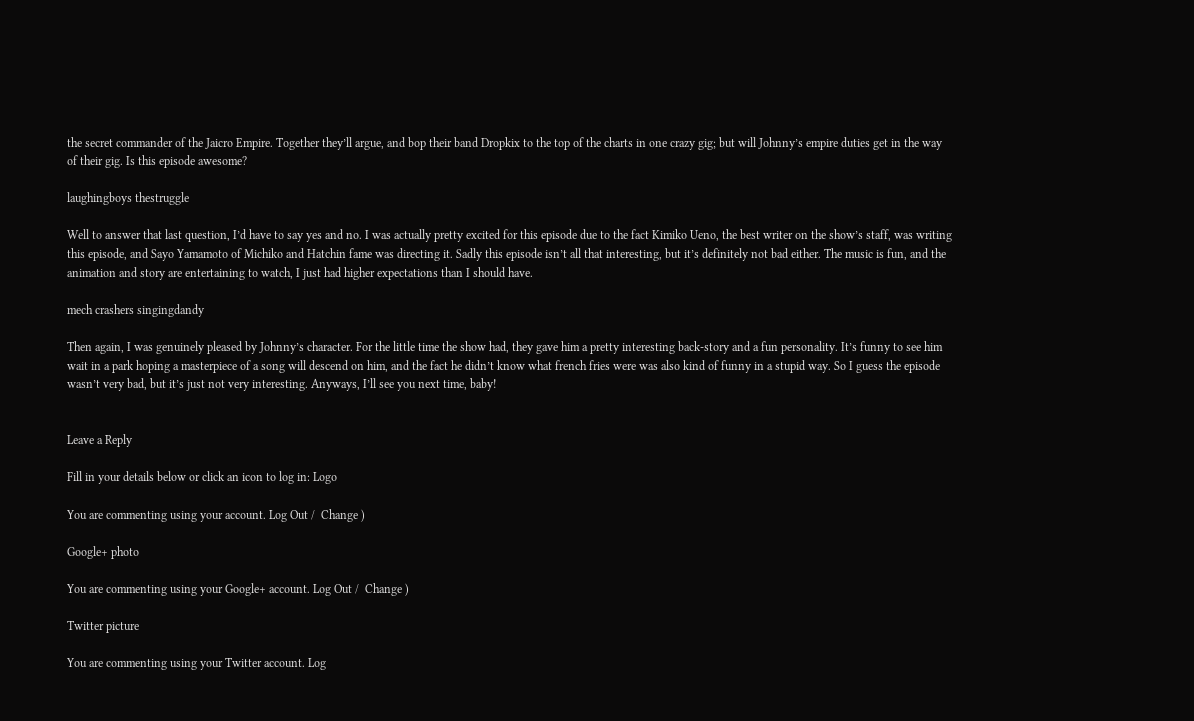the secret commander of the Jaicro Empire. Together they’ll argue, and bop their band Dropkix to the top of the charts in one crazy gig; but will Johnny’s empire duties get in the way of their gig. Is this episode awesome?

laughingboys thestruggle

Well to answer that last question, I’d have to say yes and no. I was actually pretty excited for this episode due to the fact Kimiko Ueno, the best writer on the show’s staff, was writing this episode, and Sayo Yamamoto of Michiko and Hatchin fame was directing it. Sadly this episode isn’t all that interesting, but it’s definitely not bad either. The music is fun, and the animation and story are entertaining to watch, I just had higher expectations than I should have.

mech crashers singingdandy

Then again, I was genuinely pleased by Johnny’s character. For the little time the show had, they gave him a pretty interesting back-story and a fun personality. It’s funny to see him wait in a park hoping a masterpiece of a song will descend on him, and the fact he didn’t know what french fries were was also kind of funny in a stupid way. So I guess the episode wasn’t very bad, but it’s just not very interesting. Anyways, I’ll see you next time, baby!


Leave a Reply

Fill in your details below or click an icon to log in: Logo

You are commenting using your account. Log Out /  Change )

Google+ photo

You are commenting using your Google+ account. Log Out /  Change )

Twitter picture

You are commenting using your Twitter account. Log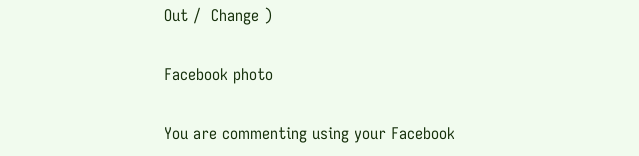Out /  Change )

Facebook photo

You are commenting using your Facebook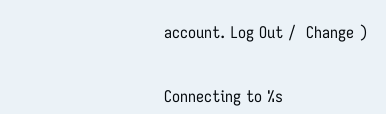account. Log Out /  Change )


Connecting to %s